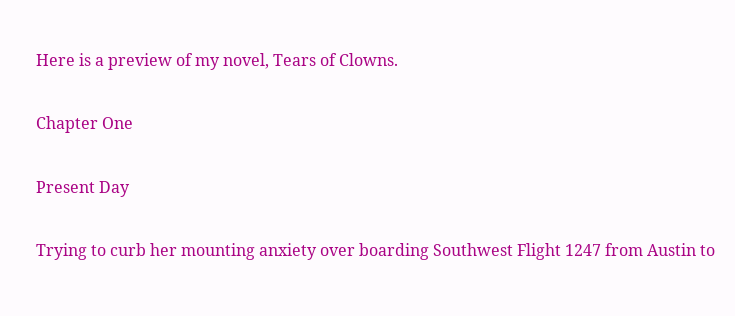Here is a preview of my novel, Tears of Clowns.

Chapter One

Present Day

Trying to curb her mounting anxiety over boarding Southwest Flight 1247 from Austin to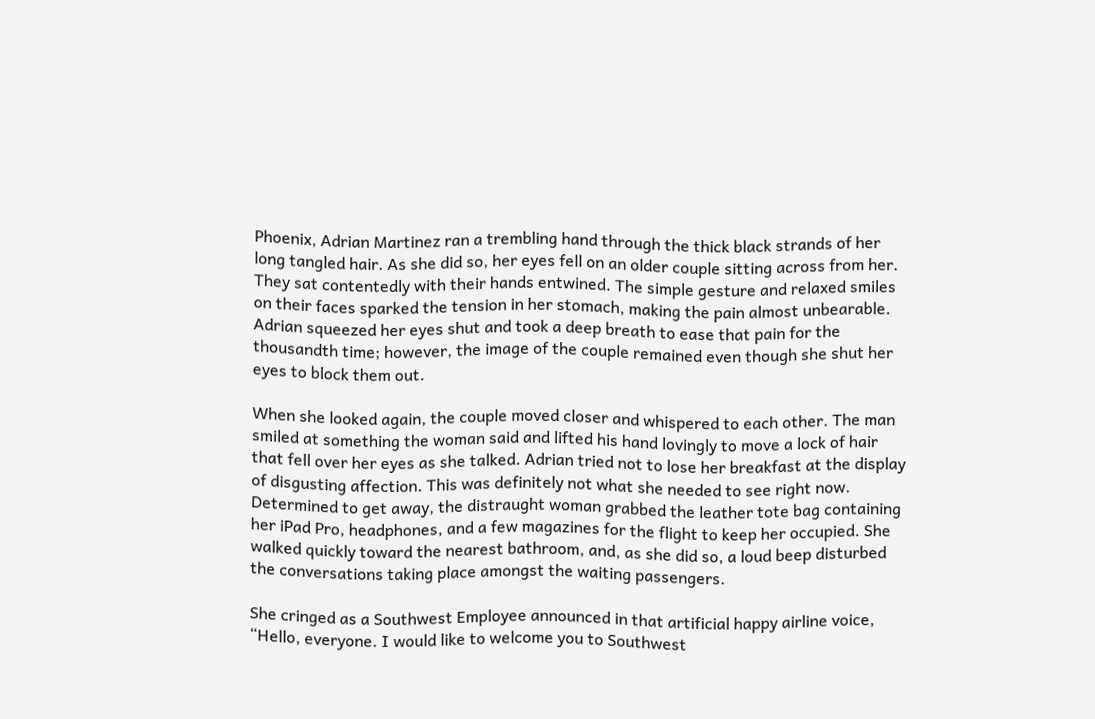Phoenix, Adrian Martinez ran a trembling hand through the thick black strands of her long tangled hair. As she did so, her eyes fell on an older couple sitting across from her. They sat contentedly with their hands entwined. The simple gesture and relaxed smiles on their faces sparked the tension in her stomach, making the pain almost unbearable. Adrian squeezed her eyes shut and took a deep breath to ease that pain for the thousandth time; however, the image of the couple remained even though she shut her eyes to block them out.

When she looked again, the couple moved closer and whispered to each other. The man smiled at something the woman said and lifted his hand lovingly to move a lock of hair that fell over her eyes as she talked. Adrian tried not to lose her breakfast at the display of disgusting affection. This was definitely not what she needed to see right now. Determined to get away, the distraught woman grabbed the leather tote bag containing her iPad Pro, headphones, and a few magazines for the flight to keep her occupied. She walked quickly toward the nearest bathroom, and, as she did so, a loud beep disturbed the conversations taking place amongst the waiting passengers.

She cringed as a Southwest Employee announced in that artificial happy airline voice, “Hello, everyone. I would like to welcome you to Southwest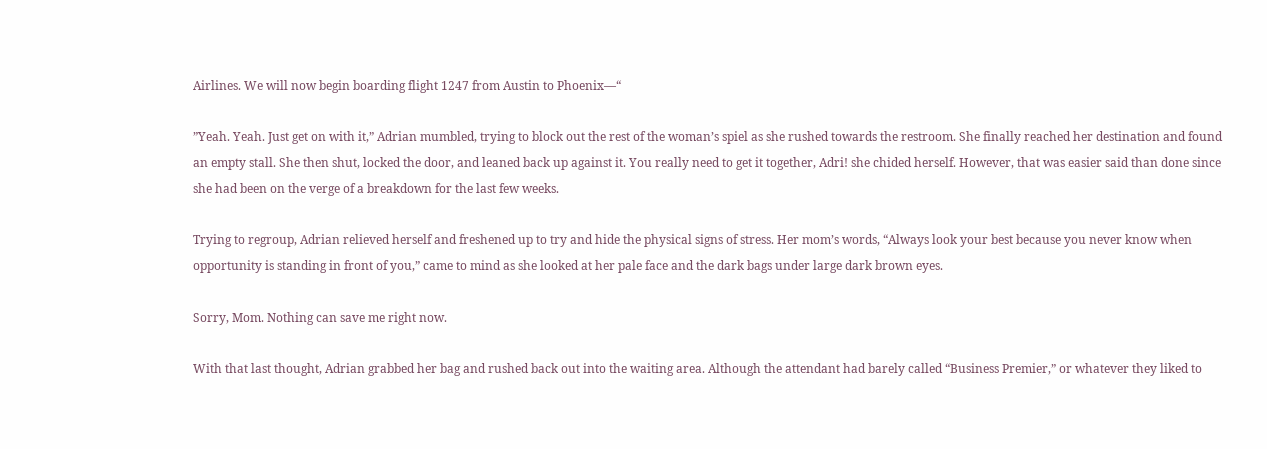Airlines. We will now begin boarding flight 1247 from Austin to Phoenix—“

”Yeah. Yeah. Just get on with it,” Adrian mumbled, trying to block out the rest of the woman’s spiel as she rushed towards the restroom. She finally reached her destination and found an empty stall. She then shut, locked the door, and leaned back up against it. You really need to get it together, Adri! she chided herself. However, that was easier said than done since she had been on the verge of a breakdown for the last few weeks.

Trying to regroup, Adrian relieved herself and freshened up to try and hide the physical signs of stress. Her mom’s words, “Always look your best because you never know when opportunity is standing in front of you,” came to mind as she looked at her pale face and the dark bags under large dark brown eyes.

Sorry, Mom. Nothing can save me right now.

With that last thought, Adrian grabbed her bag and rushed back out into the waiting area. Although the attendant had barely called “Business Premier,” or whatever they liked to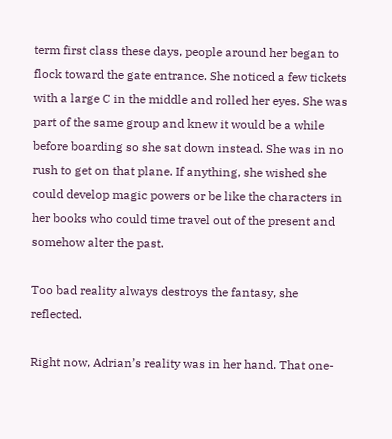term first class these days, people around her began to flock toward the gate entrance. She noticed a few tickets with a large C in the middle and rolled her eyes. She was part of the same group and knew it would be a while before boarding so she sat down instead. She was in no rush to get on that plane. If anything, she wished she could develop magic powers or be like the characters in her books who could time travel out of the present and somehow alter the past.

Too bad reality always destroys the fantasy, she reflected.

Right now, Adrian’s reality was in her hand. That one-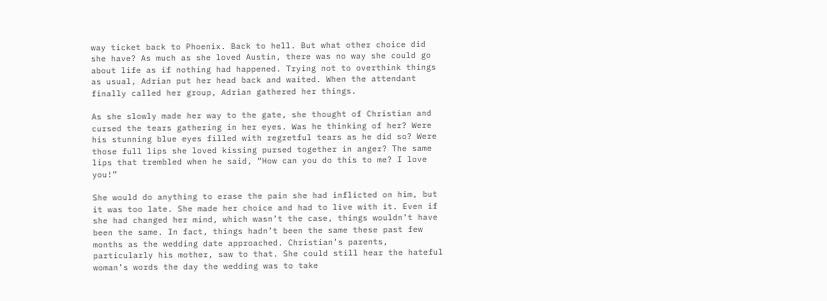way ticket back to Phoenix. Back to hell. But what other choice did she have? As much as she loved Austin, there was no way she could go about life as if nothing had happened. Trying not to overthink things as usual, Adrian put her head back and waited. When the attendant finally called her group, Adrian gathered her things.

As she slowly made her way to the gate, she thought of Christian and cursed the tears gathering in her eyes. Was he thinking of her? Were his stunning blue eyes filled with regretful tears as he did so? Were those full lips she loved kissing pursed together in anger? The same lips that trembled when he said, “How can you do this to me? I love you!”

She would do anything to erase the pain she had inflicted on him, but it was too late. She made her choice and had to live with it. Even if she had changed her mind, which wasn’t the case, things wouldn’t have been the same. In fact, things hadn’t been the same these past few months as the wedding date approached. Christian’s parents, particularly his mother, saw to that. She could still hear the hateful woman’s words the day the wedding was to take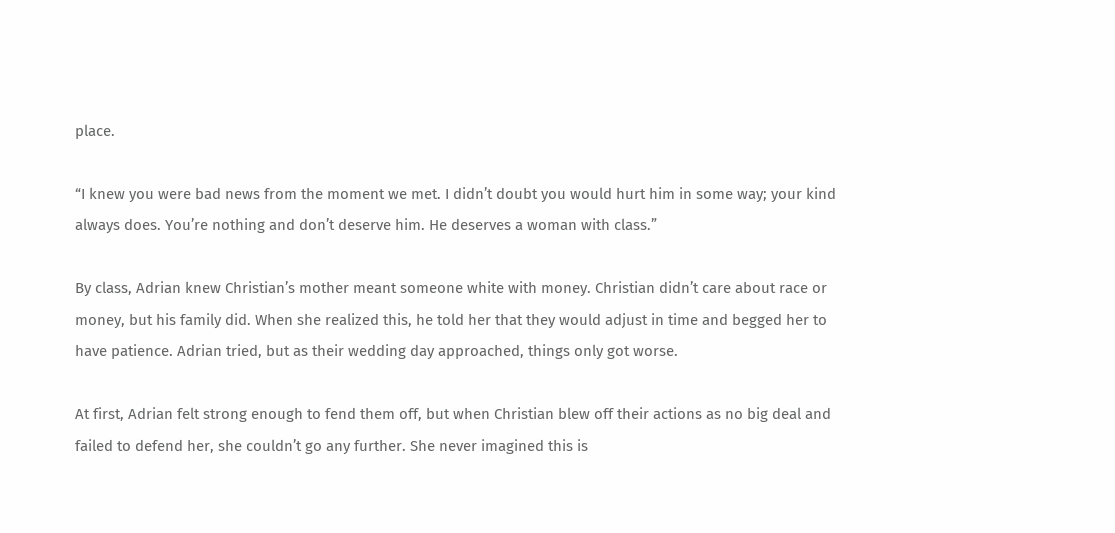place.

“I knew you were bad news from the moment we met. I didn’t doubt you would hurt him in some way; your kind always does. You’re nothing and don’t deserve him. He deserves a woman with class.”

By class, Adrian knew Christian’s mother meant someone white with money. Christian didn’t care about race or money, but his family did. When she realized this, he told her that they would adjust in time and begged her to have patience. Adrian tried, but as their wedding day approached, things only got worse.

At first, Adrian felt strong enough to fend them off, but when Christian blew off their actions as no big deal and failed to defend her, she couldn’t go any further. She never imagined this is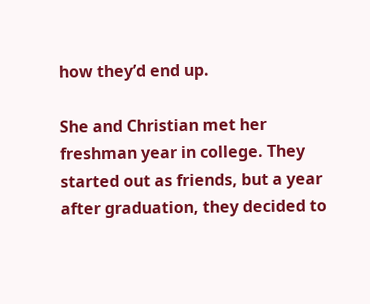how they’d end up.

She and Christian met her freshman year in college. They started out as friends, but a year after graduation, they decided to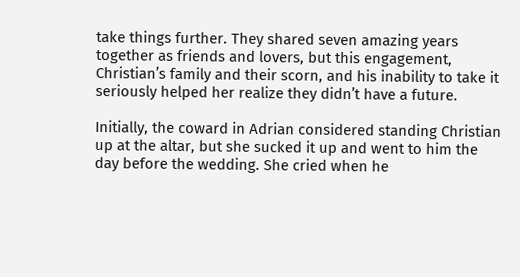take things further. They shared seven amazing years together as friends and lovers, but this engagement, Christian’s family and their scorn, and his inability to take it seriously helped her realize they didn’t have a future.

Initially, the coward in Adrian considered standing Christian up at the altar, but she sucked it up and went to him the day before the wedding. She cried when he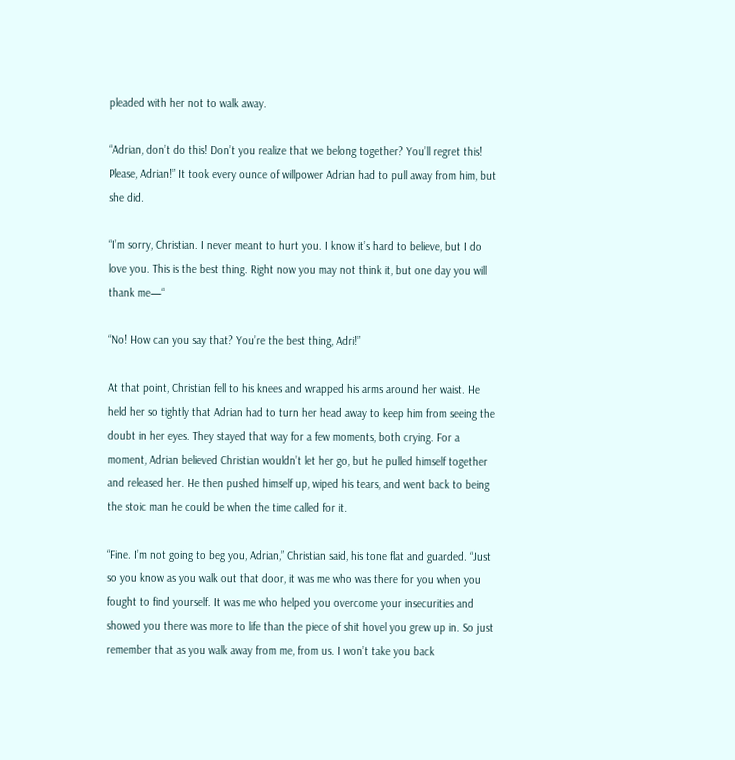pleaded with her not to walk away.

“Adrian, don’t do this! Don’t you realize that we belong together? You’ll regret this! Please, Adrian!” It took every ounce of willpower Adrian had to pull away from him, but she did.

“I’m sorry, Christian. I never meant to hurt you. I know it’s hard to believe, but I do love you. This is the best thing. Right now you may not think it, but one day you will thank me—“

“No! How can you say that? You’re the best thing, Adri!”

At that point, Christian fell to his knees and wrapped his arms around her waist. He held her so tightly that Adrian had to turn her head away to keep him from seeing the doubt in her eyes. They stayed that way for a few moments, both crying. For a moment, Adrian believed Christian wouldn’t let her go, but he pulled himself together and released her. He then pushed himself up, wiped his tears, and went back to being the stoic man he could be when the time called for it.

“Fine. I’m not going to beg you, Adrian,” Christian said, his tone flat and guarded. “Just so you know as you walk out that door, it was me who was there for you when you fought to find yourself. It was me who helped you overcome your insecurities and showed you there was more to life than the piece of shit hovel you grew up in. So just remember that as you walk away from me, from us. I won’t take you back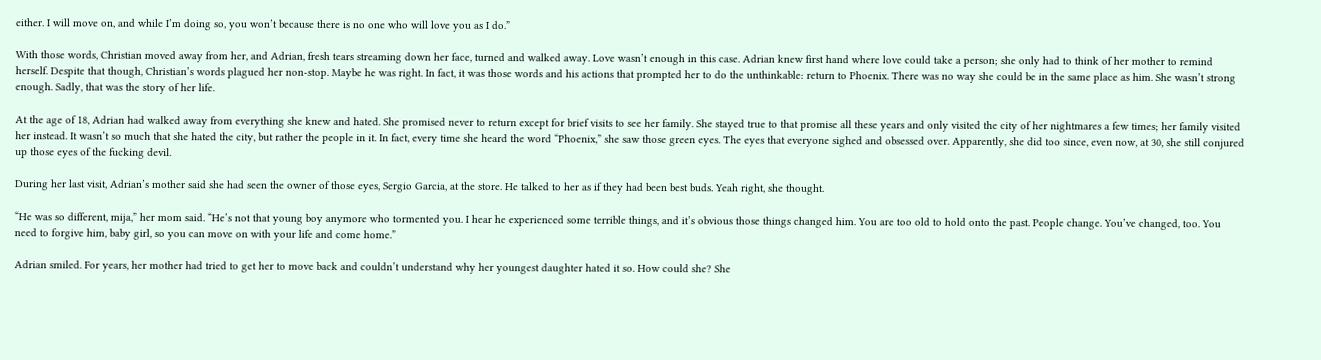either. I will move on, and while I’m doing so, you won’t because there is no one who will love you as I do.”

With those words, Christian moved away from her, and Adrian, fresh tears streaming down her face, turned and walked away. Love wasn’t enough in this case. Adrian knew first hand where love could take a person; she only had to think of her mother to remind herself. Despite that though, Christian’s words plagued her non-stop. Maybe he was right. In fact, it was those words and his actions that prompted her to do the unthinkable: return to Phoenix. There was no way she could be in the same place as him. She wasn’t strong enough. Sadly, that was the story of her life.

At the age of 18, Adrian had walked away from everything she knew and hated. She promised never to return except for brief visits to see her family. She stayed true to that promise all these years and only visited the city of her nightmares a few times; her family visited her instead. It wasn’t so much that she hated the city, but rather the people in it. In fact, every time she heard the word “Phoenix,” she saw those green eyes. The eyes that everyone sighed and obsessed over. Apparently, she did too since, even now, at 30, she still conjured up those eyes of the fucking devil.

During her last visit, Adrian’s mother said she had seen the owner of those eyes, Sergio Garcia, at the store. He talked to her as if they had been best buds. Yeah right, she thought.

“He was so different, mija,” her mom said. “He’s not that young boy anymore who tormented you. I hear he experienced some terrible things, and it’s obvious those things changed him. You are too old to hold onto the past. People change. You’ve changed, too. You need to forgive him, baby girl, so you can move on with your life and come home.”

Adrian smiled. For years, her mother had tried to get her to move back and couldn’t understand why her youngest daughter hated it so. How could she? She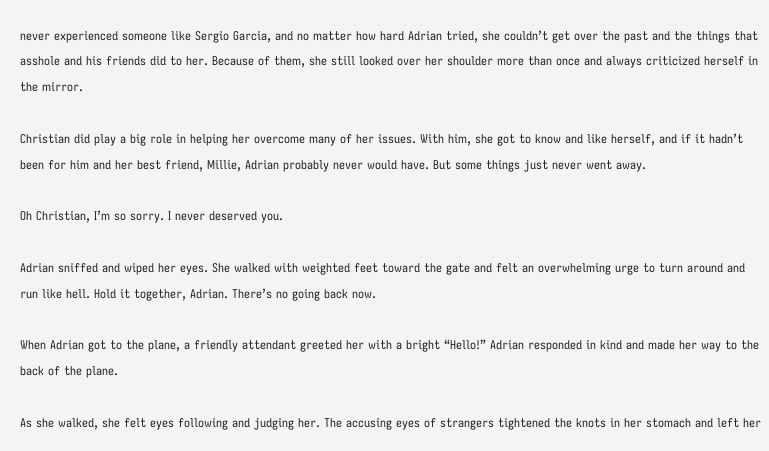never experienced someone like Sergio Garcia, and no matter how hard Adrian tried, she couldn’t get over the past and the things that asshole and his friends did to her. Because of them, she still looked over her shoulder more than once and always criticized herself in the mirror.

Christian did play a big role in helping her overcome many of her issues. With him, she got to know and like herself, and if it hadn’t been for him and her best friend, Millie, Adrian probably never would have. But some things just never went away.

Oh Christian, I’m so sorry. I never deserved you.

Adrian sniffed and wiped her eyes. She walked with weighted feet toward the gate and felt an overwhelming urge to turn around and run like hell. Hold it together, Adrian. There’s no going back now.

When Adrian got to the plane, a friendly attendant greeted her with a bright “Hello!” Adrian responded in kind and made her way to the back of the plane.

As she walked, she felt eyes following and judging her. The accusing eyes of strangers tightened the knots in her stomach and left her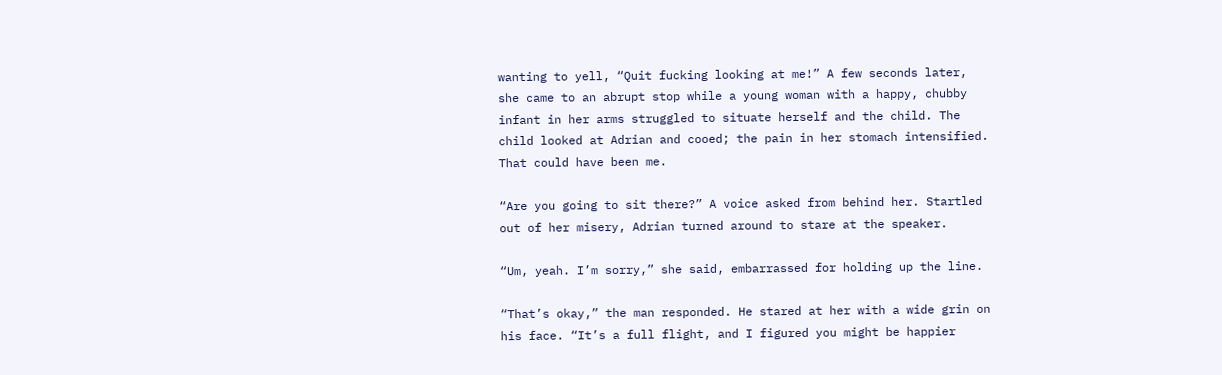wanting to yell, “Quit fucking looking at me!” A few seconds later, she came to an abrupt stop while a young woman with a happy, chubby infant in her arms struggled to situate herself and the child. The child looked at Adrian and cooed; the pain in her stomach intensified. That could have been me.

“Are you going to sit there?” A voice asked from behind her. Startled out of her misery, Adrian turned around to stare at the speaker.

“Um, yeah. I’m sorry,” she said, embarrassed for holding up the line.

“That’s okay,” the man responded. He stared at her with a wide grin on his face. “It’s a full flight, and I figured you might be happier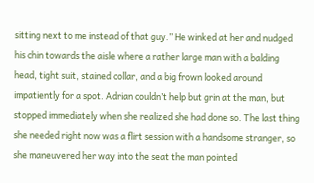sitting next to me instead of that guy.” He winked at her and nudged his chin towards the aisle where a rather large man with a balding head, tight suit, stained collar, and a big frown looked around impatiently for a spot. Adrian couldn’t help but grin at the man, but stopped immediately when she realized she had done so. The last thing she needed right now was a flirt session with a handsome stranger, so she maneuvered her way into the seat the man pointed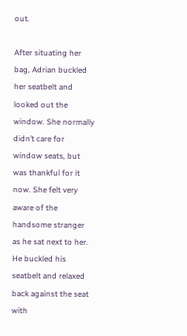out.

After situating her bag, Adrian buckled her seatbelt and looked out the window. She normally didn’t care for window seats, but was thankful for it now. She felt very aware of the handsome stranger as he sat next to her. He buckled his seatbelt and relaxed back against the seat with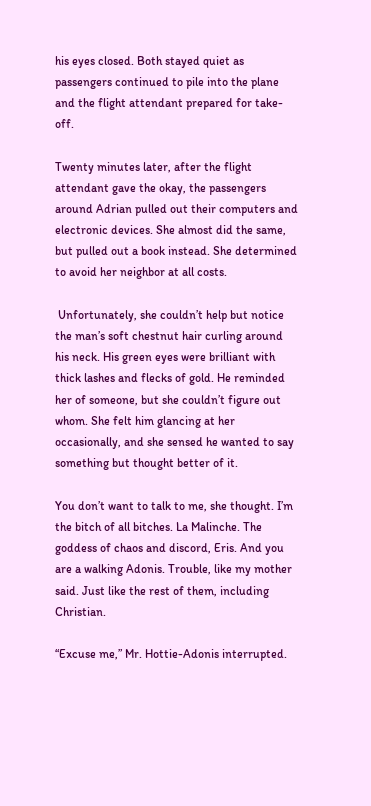his eyes closed. Both stayed quiet as passengers continued to pile into the plane and the flight attendant prepared for take-off.

Twenty minutes later, after the flight attendant gave the okay, the passengers around Adrian pulled out their computers and electronic devices. She almost did the same, but pulled out a book instead. She determined to avoid her neighbor at all costs.

 Unfortunately, she couldn’t help but notice the man’s soft chestnut hair curling around his neck. His green eyes were brilliant with thick lashes and flecks of gold. He reminded her of someone, but she couldn’t figure out whom. She felt him glancing at her occasionally, and she sensed he wanted to say something but thought better of it.

You don’t want to talk to me, she thought. I’m the bitch of all bitches. La Malinche. The goddess of chaos and discord, Eris. And you are a walking Adonis. Trouble, like my mother said. Just like the rest of them, including Christian.

“Excuse me,” Mr. Hottie-Adonis interrupted.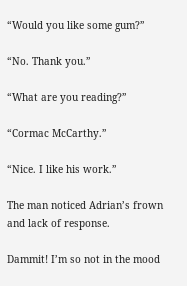“Would you like some gum?”

“No. Thank you.”

“What are you reading?”

“Cormac McCarthy.”

“Nice. I like his work.”

The man noticed Adrian’s frown and lack of response.

Dammit! I’m so not in the mood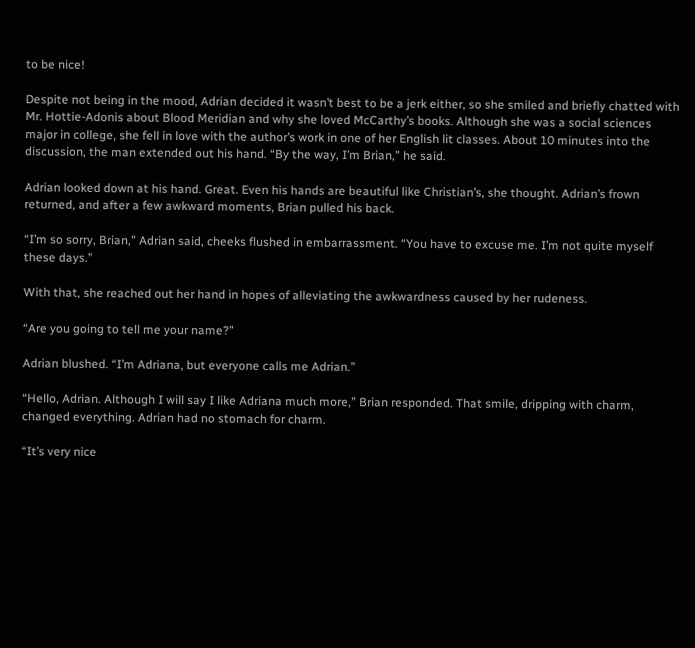to be nice!

Despite not being in the mood, Adrian decided it wasn’t best to be a jerk either, so she smiled and briefly chatted with Mr. Hottie-Adonis about Blood Meridian and why she loved McCarthy’s books. Although she was a social sciences major in college, she fell in love with the author’s work in one of her English lit classes. About 10 minutes into the discussion, the man extended out his hand. “By the way, I’m Brian,” he said.

Adrian looked down at his hand. Great. Even his hands are beautiful like Christian’s, she thought. Adrian’s frown returned, and after a few awkward moments, Brian pulled his back.

“I’m so sorry, Brian,” Adrian said, cheeks flushed in embarrassment. “You have to excuse me. I’m not quite myself these days.”

With that, she reached out her hand in hopes of alleviating the awkwardness caused by her rudeness.

“Are you going to tell me your name?”

Adrian blushed. “I’m Adriana, but everyone calls me Adrian.”

“Hello, Adrian. Although I will say I like Adriana much more,” Brian responded. That smile, dripping with charm, changed everything. Adrian had no stomach for charm.

“It’s very nice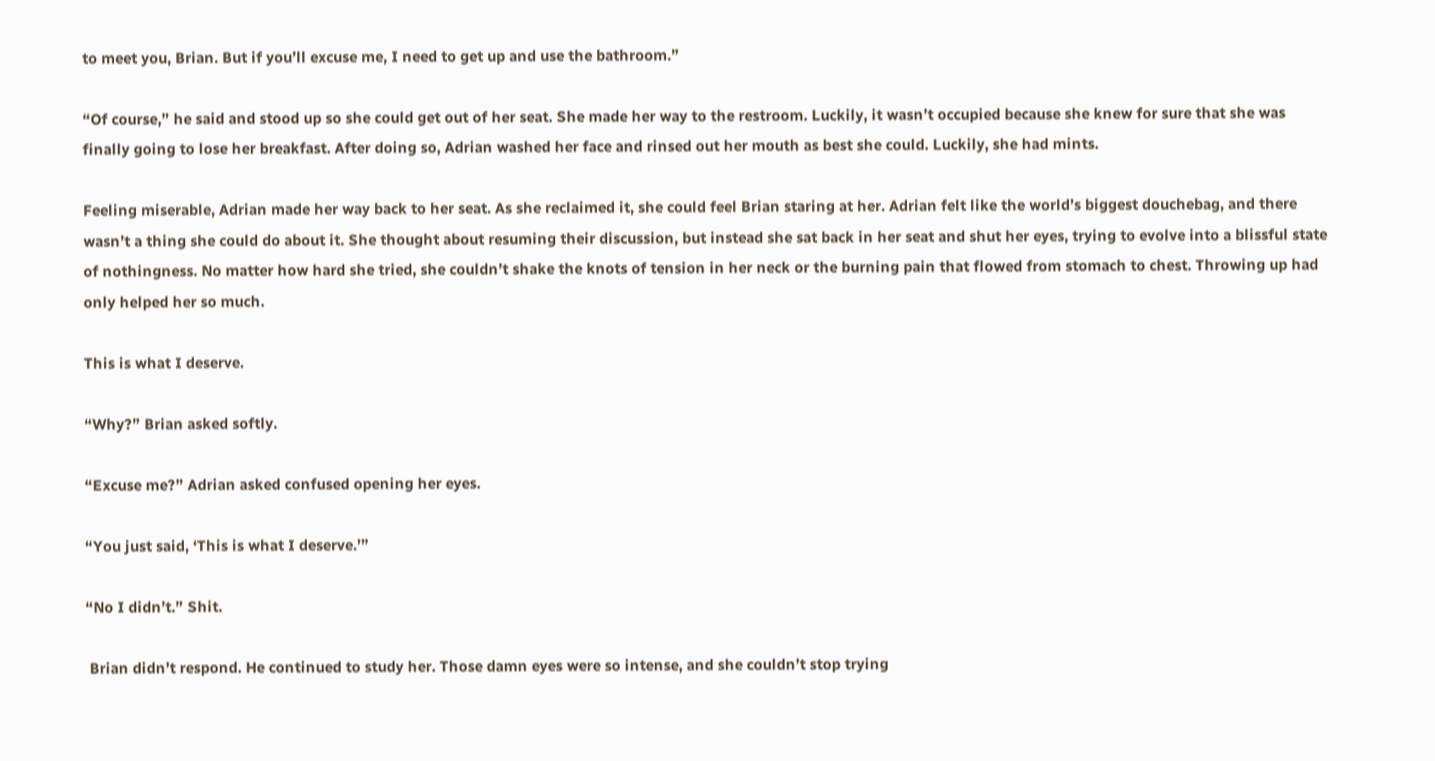to meet you, Brian. But if you’ll excuse me, I need to get up and use the bathroom.”

“Of course,” he said and stood up so she could get out of her seat. She made her way to the restroom. Luckily, it wasn’t occupied because she knew for sure that she was finally going to lose her breakfast. After doing so, Adrian washed her face and rinsed out her mouth as best she could. Luckily, she had mints.

Feeling miserable, Adrian made her way back to her seat. As she reclaimed it, she could feel Brian staring at her. Adrian felt like the world’s biggest douchebag, and there wasn’t a thing she could do about it. She thought about resuming their discussion, but instead she sat back in her seat and shut her eyes, trying to evolve into a blissful state of nothingness. No matter how hard she tried, she couldn’t shake the knots of tension in her neck or the burning pain that flowed from stomach to chest. Throwing up had only helped her so much.

This is what I deserve.

“Why?” Brian asked softly.

“Excuse me?” Adrian asked confused opening her eyes.

“You just said, ‘This is what I deserve.’”

“No I didn’t.” Shit.

 Brian didn’t respond. He continued to study her. Those damn eyes were so intense, and she couldn’t stop trying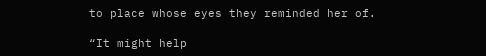to place whose eyes they reminded her of.

“It might help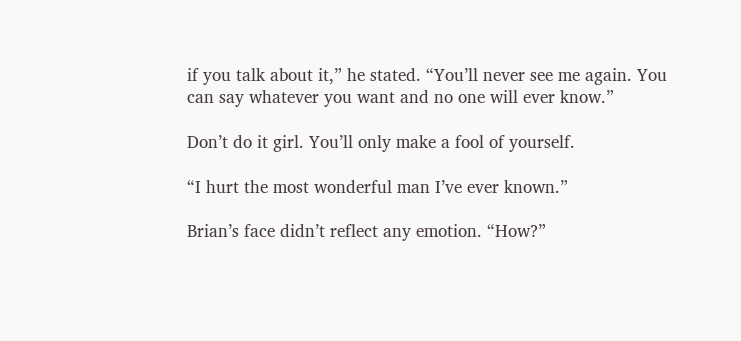if you talk about it,” he stated. “You’ll never see me again. You can say whatever you want and no one will ever know.”

Don’t do it girl. You’ll only make a fool of yourself.

“I hurt the most wonderful man I’ve ever known.”

Brian’s face didn’t reflect any emotion. “How?”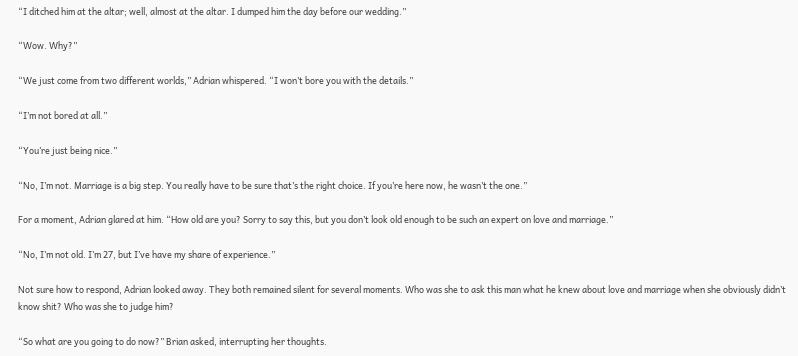“I ditched him at the altar; well, almost at the altar. I dumped him the day before our wedding.”

“Wow. Why?”

“We just come from two different worlds,” Adrian whispered. “I won’t bore you with the details.”

“I’m not bored at all.”

“You’re just being nice.”

“No, I’m not. Marriage is a big step. You really have to be sure that’s the right choice. If you’re here now, he wasn’t the one.”

For a moment, Adrian glared at him. “How old are you? Sorry to say this, but you don’t look old enough to be such an expert on love and marriage.”

“No, I’m not old. I’m 27, but I’ve have my share of experience.”

Not sure how to respond, Adrian looked away. They both remained silent for several moments. Who was she to ask this man what he knew about love and marriage when she obviously didn’t know shit? Who was she to judge him?

“So what are you going to do now?” Brian asked, interrupting her thoughts.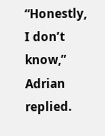“Honestly, I don’t know,” Adrian replied.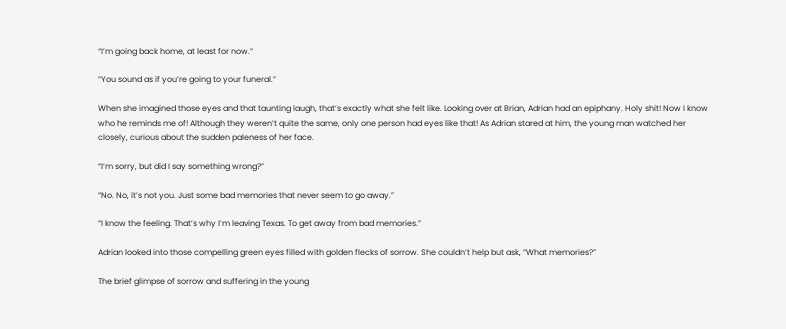“I’m going back home, at least for now.”

“You sound as if you’re going to your funeral.”

When she imagined those eyes and that taunting laugh, that’s exactly what she felt like. Looking over at Brian, Adrian had an epiphany. Holy shit! Now I know who he reminds me of! Although they weren’t quite the same, only one person had eyes like that! As Adrian stared at him, the young man watched her closely, curious about the sudden paleness of her face.

“I’m sorry, but did I say something wrong?”

“No. No, it’s not you. Just some bad memories that never seem to go away.”

“I know the feeling. That’s why I’m leaving Texas. To get away from bad memories.”

Adrian looked into those compelling green eyes filled with golden flecks of sorrow. She couldn’t help but ask, “What memories?”

The brief glimpse of sorrow and suffering in the young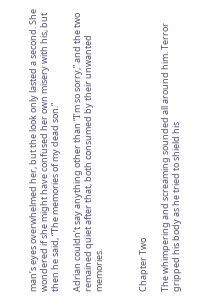man’s eyes overwhelmed her, but the look only lasted a second. She wondered if she might have confused her own misery with his, but then he said, “The memories of my dead son.”

Adrian couldn’t say anything other than “I’m so sorry,” and the two remained quiet after that, both consumed by their unwanted memories.



Chapter Two

The whimpering and screaming sounded all around him. Terror gripped his body as he tried to shield his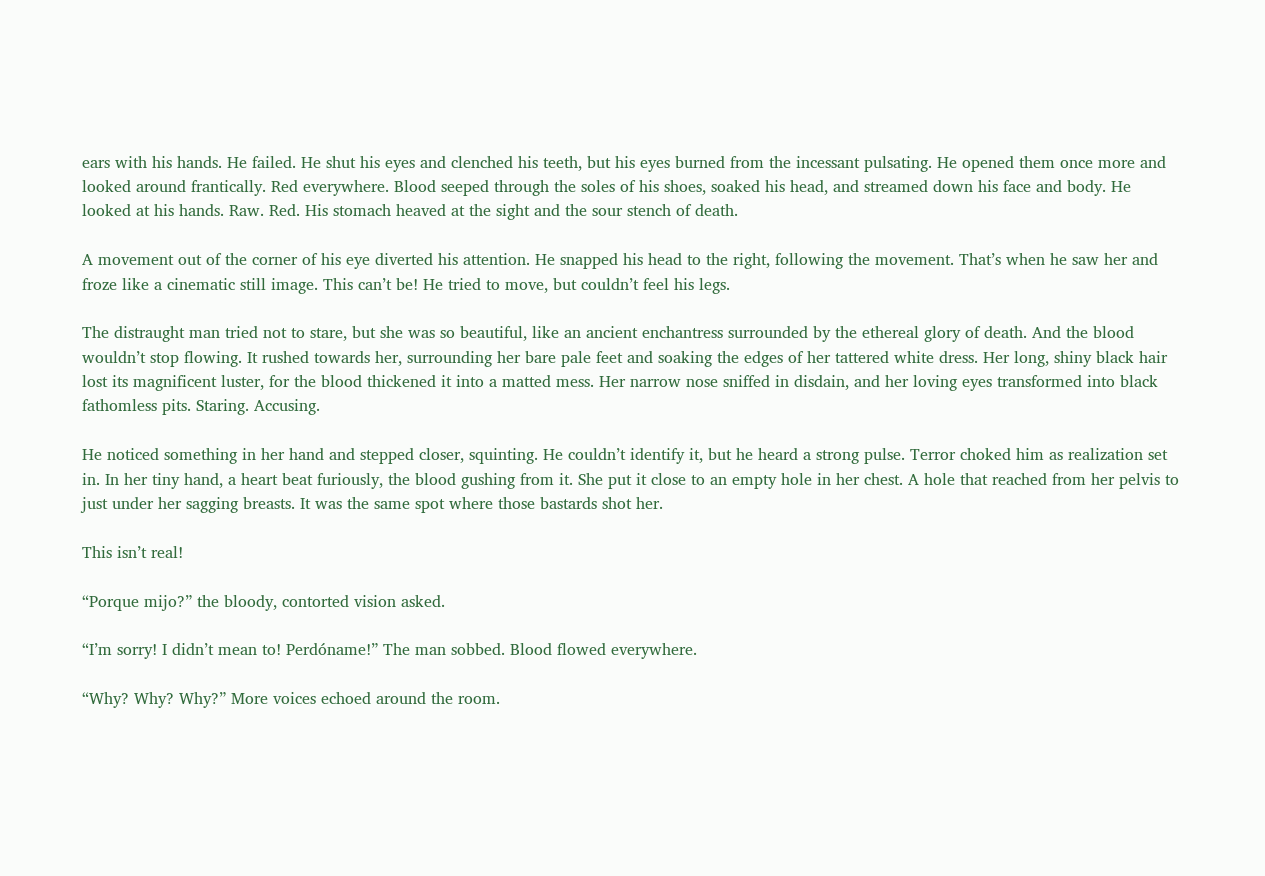ears with his hands. He failed. He shut his eyes and clenched his teeth, but his eyes burned from the incessant pulsating. He opened them once more and looked around frantically. Red everywhere. Blood seeped through the soles of his shoes, soaked his head, and streamed down his face and body. He looked at his hands. Raw. Red. His stomach heaved at the sight and the sour stench of death.

A movement out of the corner of his eye diverted his attention. He snapped his head to the right, following the movement. That’s when he saw her and froze like a cinematic still image. This can’t be! He tried to move, but couldn’t feel his legs.

The distraught man tried not to stare, but she was so beautiful, like an ancient enchantress surrounded by the ethereal glory of death. And the blood wouldn’t stop flowing. It rushed towards her, surrounding her bare pale feet and soaking the edges of her tattered white dress. Her long, shiny black hair lost its magnificent luster, for the blood thickened it into a matted mess. Her narrow nose sniffed in disdain, and her loving eyes transformed into black fathomless pits. Staring. Accusing.

He noticed something in her hand and stepped closer, squinting. He couldn’t identify it, but he heard a strong pulse. Terror choked him as realization set in. In her tiny hand, a heart beat furiously, the blood gushing from it. She put it close to an empty hole in her chest. A hole that reached from her pelvis to just under her sagging breasts. It was the same spot where those bastards shot her.

This isn’t real!

“Porque mijo?” the bloody, contorted vision asked.

“I’m sorry! I didn’t mean to! Perdóname!” The man sobbed. Blood flowed everywhere.

“Why? Why? Why?” More voices echoed around the room.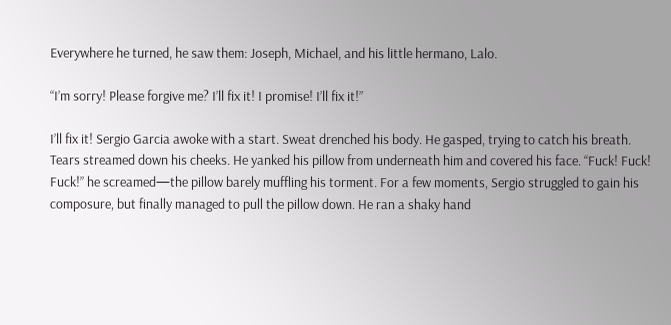Everywhere he turned, he saw them: Joseph, Michael, and his little hermano, Lalo.

“I’m sorry! Please forgive me? I’ll fix it! I promise! I’ll fix it!”

I’ll fix it! Sergio Garcia awoke with a start. Sweat drenched his body. He gasped, trying to catch his breath. Tears streamed down his cheeks. He yanked his pillow from underneath him and covered his face. “Fuck! Fuck! Fuck!” he screamed—the pillow barely muffling his torment. For a few moments, Sergio struggled to gain his composure, but finally managed to pull the pillow down. He ran a shaky hand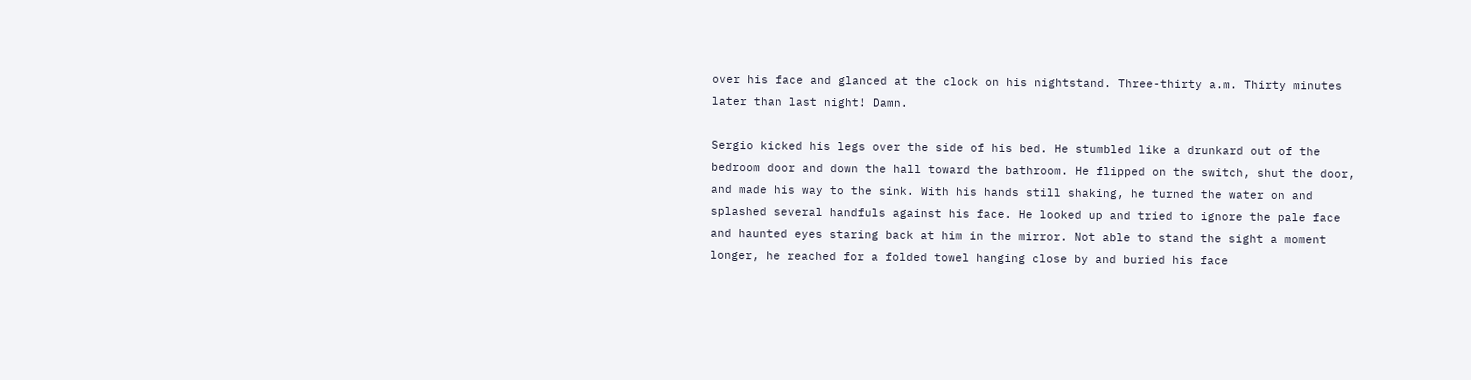over his face and glanced at the clock on his nightstand. Three-thirty a.m. Thirty minutes later than last night! Damn.

Sergio kicked his legs over the side of his bed. He stumbled like a drunkard out of the bedroom door and down the hall toward the bathroom. He flipped on the switch, shut the door, and made his way to the sink. With his hands still shaking, he turned the water on and splashed several handfuls against his face. He looked up and tried to ignore the pale face and haunted eyes staring back at him in the mirror. Not able to stand the sight a moment longer, he reached for a folded towel hanging close by and buried his face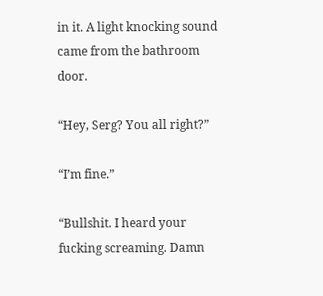in it. A light knocking sound came from the bathroom door.

“Hey, Serg? You all right?”

“I’m fine.”

“Bullshit. I heard your fucking screaming. Damn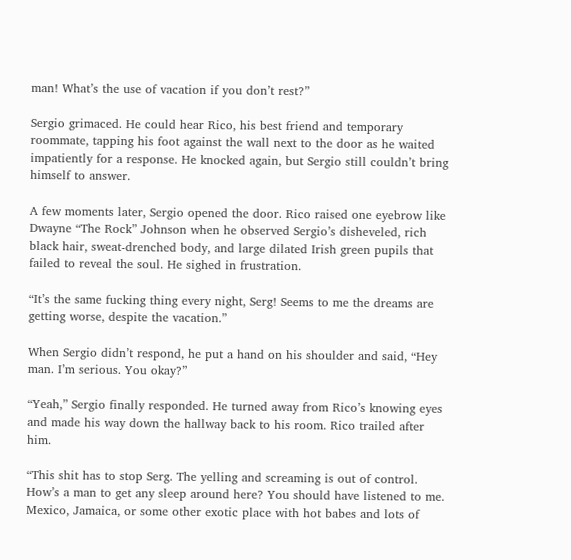man! What’s the use of vacation if you don’t rest?”

Sergio grimaced. He could hear Rico, his best friend and temporary roommate, tapping his foot against the wall next to the door as he waited impatiently for a response. He knocked again, but Sergio still couldn’t bring himself to answer.

A few moments later, Sergio opened the door. Rico raised one eyebrow like Dwayne “The Rock” Johnson when he observed Sergio’s disheveled, rich black hair, sweat-drenched body, and large dilated Irish green pupils that failed to reveal the soul. He sighed in frustration.

“It’s the same fucking thing every night, Serg! Seems to me the dreams are getting worse, despite the vacation.”

When Sergio didn’t respond, he put a hand on his shoulder and said, “Hey man. I’m serious. You okay?”

“Yeah,” Sergio finally responded. He turned away from Rico’s knowing eyes and made his way down the hallway back to his room. Rico trailed after him.

“This shit has to stop Serg. The yelling and screaming is out of control. How’s a man to get any sleep around here? You should have listened to me. Mexico, Jamaica, or some other exotic place with hot babes and lots of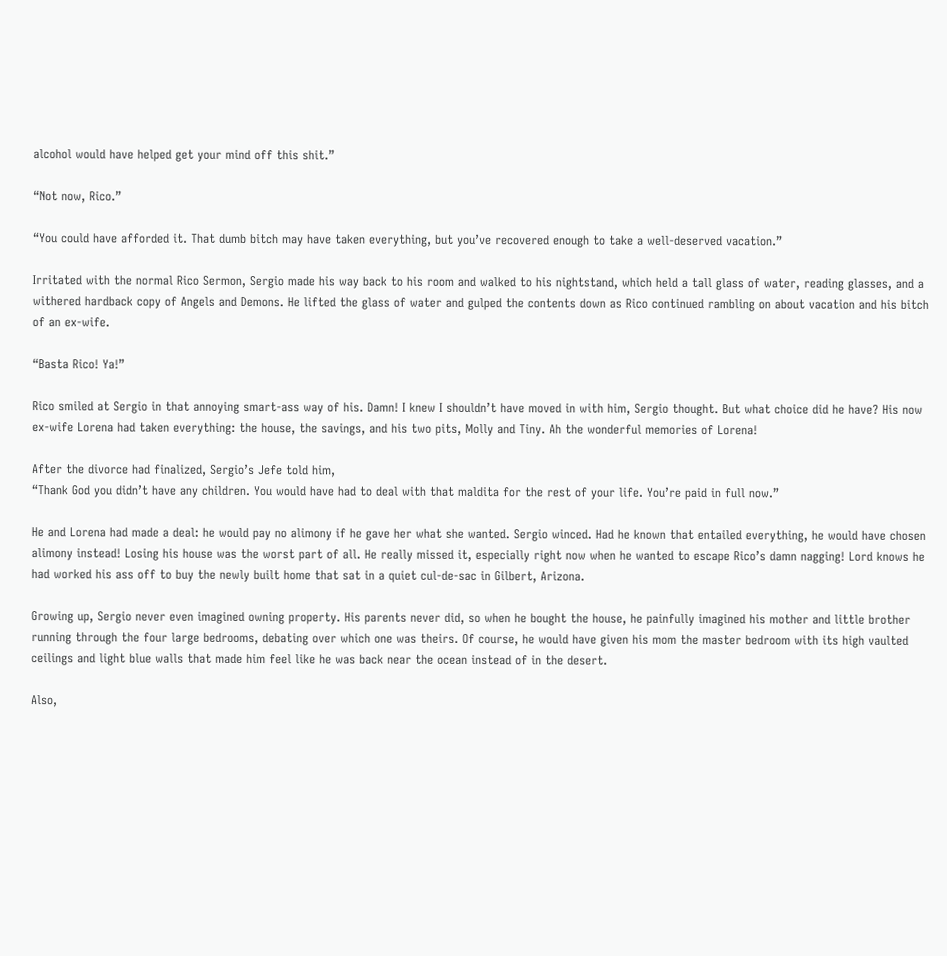alcohol would have helped get your mind off this shit.”

“Not now, Rico.”

“You could have afforded it. That dumb bitch may have taken everything, but you’ve recovered enough to take a well-deserved vacation.”

Irritated with the normal Rico Sermon, Sergio made his way back to his room and walked to his nightstand, which held a tall glass of water, reading glasses, and a withered hardback copy of Angels and Demons. He lifted the glass of water and gulped the contents down as Rico continued rambling on about vacation and his bitch of an ex-wife.

“Basta Rico! Ya!”

Rico smiled at Sergio in that annoying smart-ass way of his. Damn! I knew I shouldn’t have moved in with him, Sergio thought. But what choice did he have? His now ex-wife Lorena had taken everything: the house, the savings, and his two pits, Molly and Tiny. Ah the wonderful memories of Lorena!

After the divorce had finalized, Sergio’s Jefe told him,
“Thank God you didn’t have any children. You would have had to deal with that maldita for the rest of your life. You’re paid in full now.”

He and Lorena had made a deal: he would pay no alimony if he gave her what she wanted. Sergio winced. Had he known that entailed everything, he would have chosen alimony instead! Losing his house was the worst part of all. He really missed it, especially right now when he wanted to escape Rico’s damn nagging! Lord knows he had worked his ass off to buy the newly built home that sat in a quiet cul-de-sac in Gilbert, Arizona.

Growing up, Sergio never even imagined owning property. His parents never did, so when he bought the house, he painfully imagined his mother and little brother running through the four large bedrooms, debating over which one was theirs. Of course, he would have given his mom the master bedroom with its high vaulted ceilings and light blue walls that made him feel like he was back near the ocean instead of in the desert.

Also,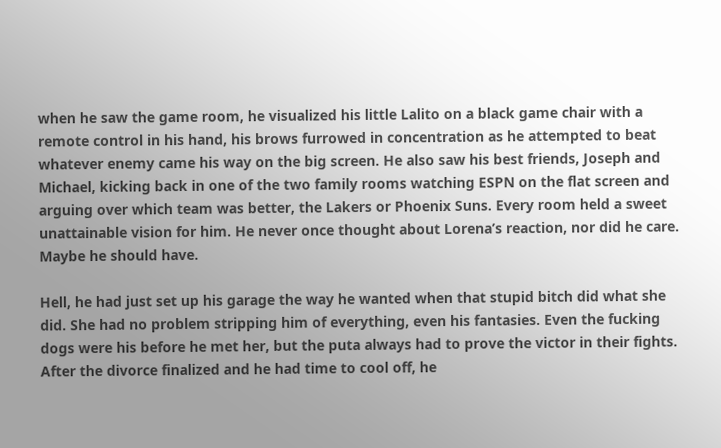when he saw the game room, he visualized his little Lalito on a black game chair with a remote control in his hand, his brows furrowed in concentration as he attempted to beat whatever enemy came his way on the big screen. He also saw his best friends, Joseph and Michael, kicking back in one of the two family rooms watching ESPN on the flat screen and arguing over which team was better, the Lakers or Phoenix Suns. Every room held a sweet unattainable vision for him. He never once thought about Lorena’s reaction, nor did he care. Maybe he should have.

Hell, he had just set up his garage the way he wanted when that stupid bitch did what she did. She had no problem stripping him of everything, even his fantasies. Even the fucking dogs were his before he met her, but the puta always had to prove the victor in their fights. After the divorce finalized and he had time to cool off, he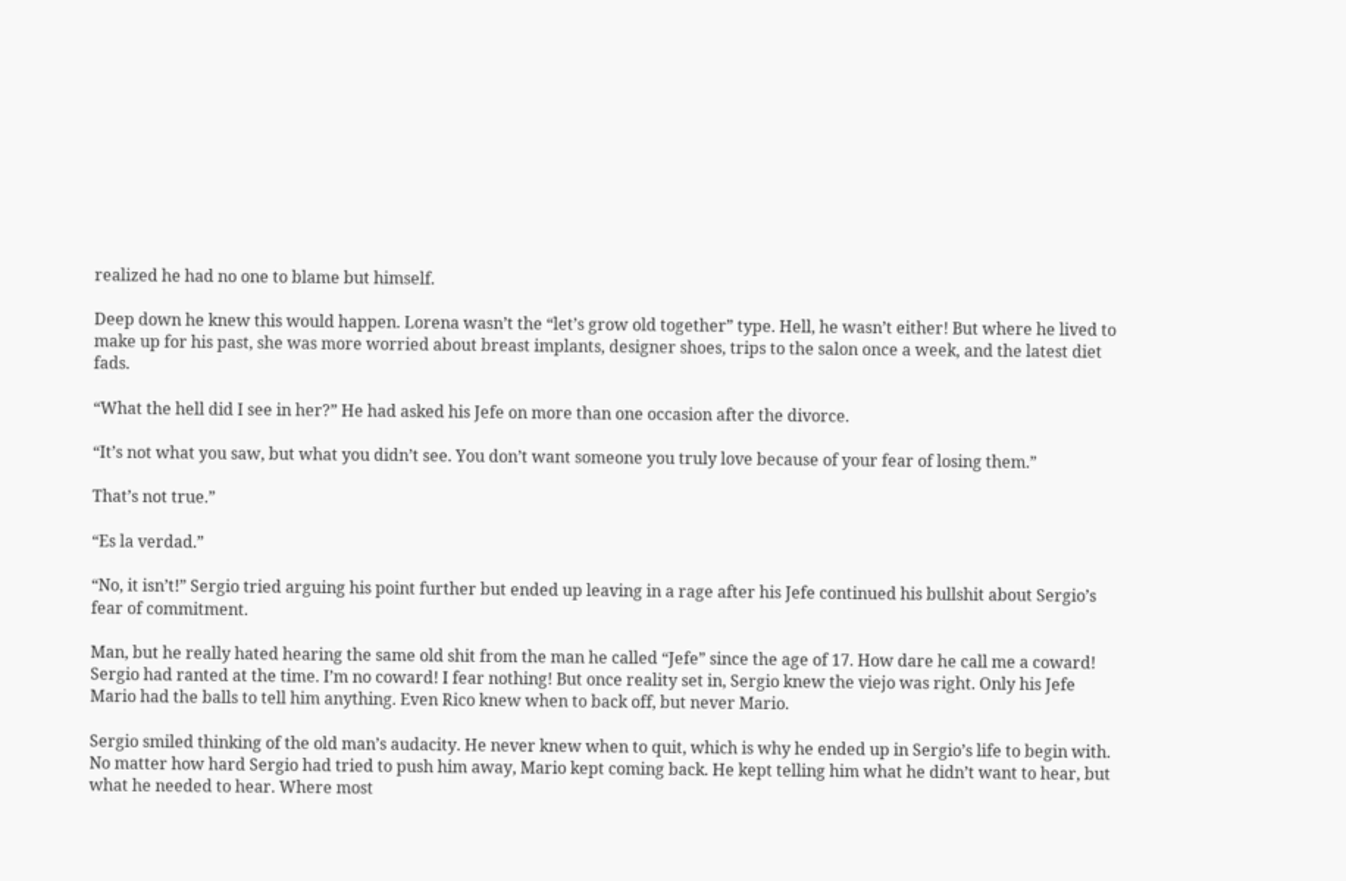realized he had no one to blame but himself.

Deep down he knew this would happen. Lorena wasn’t the “let’s grow old together” type. Hell, he wasn’t either! But where he lived to make up for his past, she was more worried about breast implants, designer shoes, trips to the salon once a week, and the latest diet fads.

“What the hell did I see in her?” He had asked his Jefe on more than one occasion after the divorce.

“It’s not what you saw, but what you didn’t see. You don’t want someone you truly love because of your fear of losing them.”

That’s not true.”

“Es la verdad.”

“No, it isn’t!” Sergio tried arguing his point further but ended up leaving in a rage after his Jefe continued his bullshit about Sergio’s fear of commitment.

Man, but he really hated hearing the same old shit from the man he called “Jefe” since the age of 17. How dare he call me a coward! Sergio had ranted at the time. I’m no coward! I fear nothing! But once reality set in, Sergio knew the viejo was right. Only his Jefe Mario had the balls to tell him anything. Even Rico knew when to back off, but never Mario.

Sergio smiled thinking of the old man’s audacity. He never knew when to quit, which is why he ended up in Sergio’s life to begin with. No matter how hard Sergio had tried to push him away, Mario kept coming back. He kept telling him what he didn’t want to hear, but what he needed to hear. Where most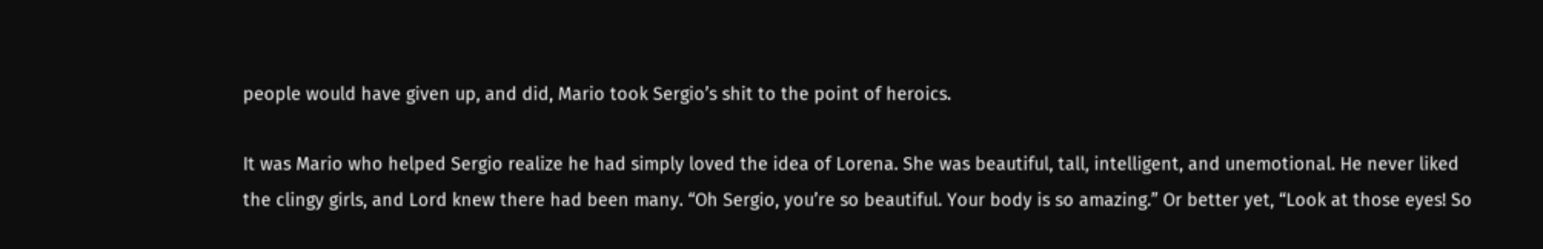people would have given up, and did, Mario took Sergio’s shit to the point of heroics.

It was Mario who helped Sergio realize he had simply loved the idea of Lorena. She was beautiful, tall, intelligent, and unemotional. He never liked the clingy girls, and Lord knew there had been many. “Oh Sergio, you’re so beautiful. Your body is so amazing.” Or better yet, “Look at those eyes! So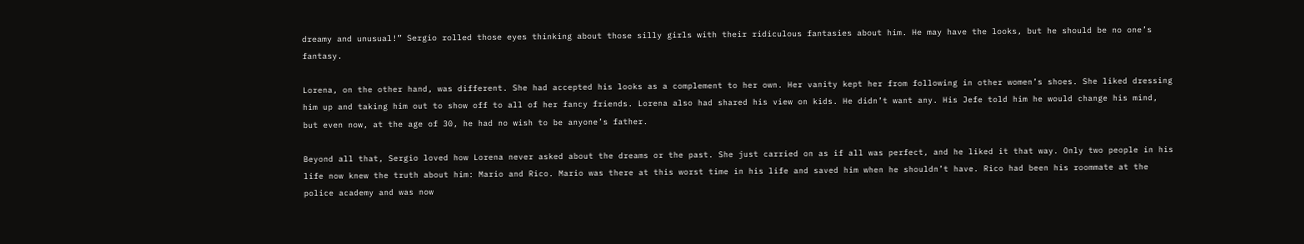dreamy and unusual!” Sergio rolled those eyes thinking about those silly girls with their ridiculous fantasies about him. He may have the looks, but he should be no one’s fantasy.

Lorena, on the other hand, was different. She had accepted his looks as a complement to her own. Her vanity kept her from following in other women’s shoes. She liked dressing him up and taking him out to show off to all of her fancy friends. Lorena also had shared his view on kids. He didn’t want any. His Jefe told him he would change his mind, but even now, at the age of 30, he had no wish to be anyone’s father.

Beyond all that, Sergio loved how Lorena never asked about the dreams or the past. She just carried on as if all was perfect, and he liked it that way. Only two people in his life now knew the truth about him: Mario and Rico. Mario was there at this worst time in his life and saved him when he shouldn’t have. Rico had been his roommate at the police academy and was now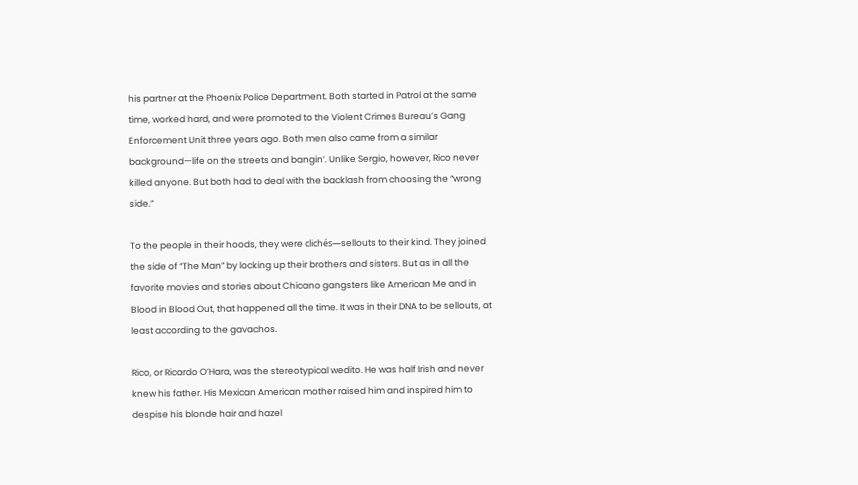his partner at the Phoenix Police Department. Both started in Patrol at the same time, worked hard, and were promoted to the Violent Crimes Bureau’s Gang Enforcement Unit three years ago. Both men also came from a similar background—life on the streets and bangin’. Unlike Sergio, however, Rico never killed anyone. But both had to deal with the backlash from choosing the “wrong side.”

To the people in their hoods, they were clichés—sellouts to their kind. They joined the side of “The Man” by locking up their brothers and sisters. But as in all the favorite movies and stories about Chicano gangsters like American Me and in Blood in Blood Out, that happened all the time. It was in their DNA to be sellouts, at least according to the gavachos.

Rico, or Ricardo O’Hara, was the stereotypical wedito. He was half Irish and never knew his father. His Mexican American mother raised him and inspired him to despise his blonde hair and hazel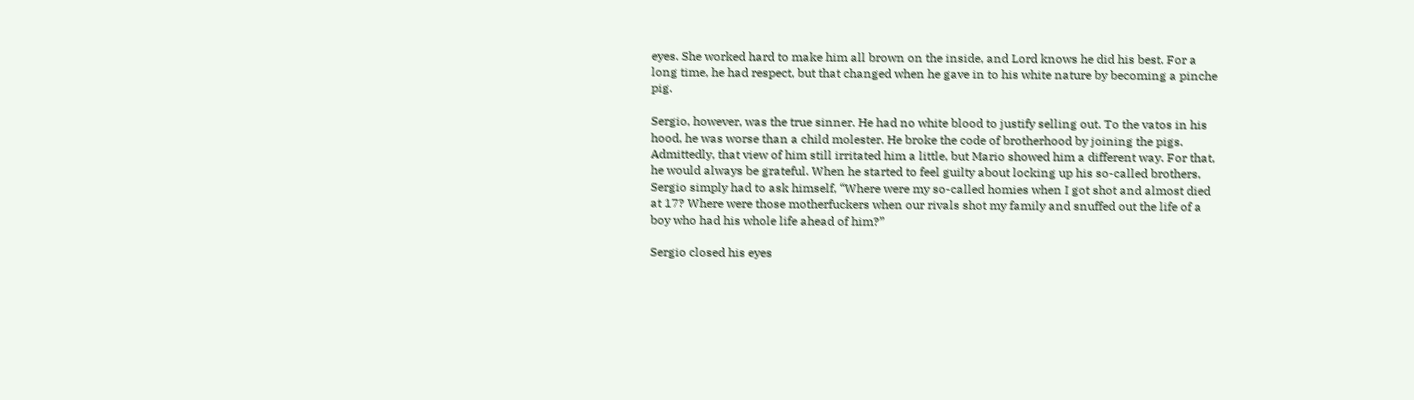eyes. She worked hard to make him all brown on the inside, and Lord knows he did his best. For a long time, he had respect, but that changed when he gave in to his white nature by becoming a pinche pig.

Sergio, however, was the true sinner. He had no white blood to justify selling out. To the vatos in his hood, he was worse than a child molester. He broke the code of brotherhood by joining the pigs. Admittedly, that view of him still irritated him a little, but Mario showed him a different way. For that, he would always be grateful. When he started to feel guilty about locking up his so-called brothers, Sergio simply had to ask himself, “Where were my so-called homies when I got shot and almost died at 17? Where were those motherfuckers when our rivals shot my family and snuffed out the life of a boy who had his whole life ahead of him?”

Sergio closed his eyes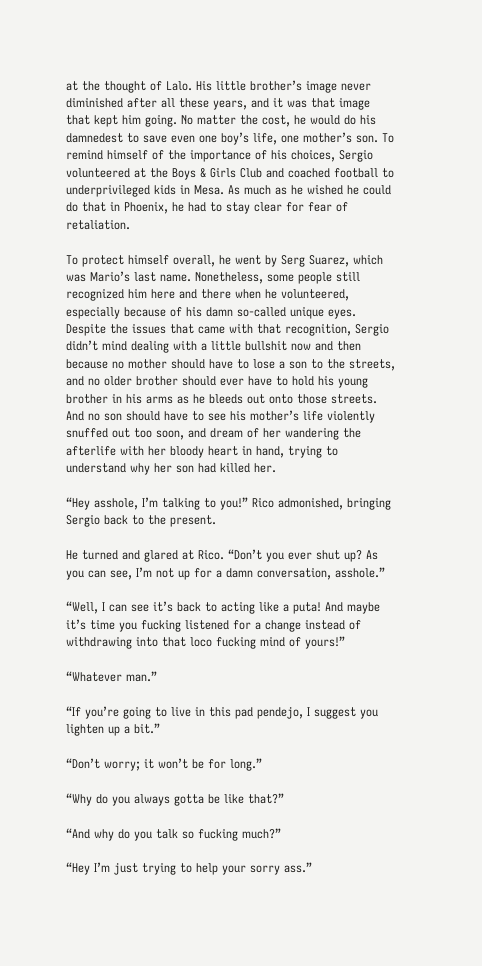at the thought of Lalo. His little brother’s image never diminished after all these years, and it was that image that kept him going. No matter the cost, he would do his damnedest to save even one boy’s life, one mother’s son. To remind himself of the importance of his choices, Sergio volunteered at the Boys & Girls Club and coached football to underprivileged kids in Mesa. As much as he wished he could do that in Phoenix, he had to stay clear for fear of retaliation.

To protect himself overall, he went by Serg Suarez, which was Mario’s last name. Nonetheless, some people still recognized him here and there when he volunteered, especially because of his damn so-called unique eyes. Despite the issues that came with that recognition, Sergio didn’t mind dealing with a little bullshit now and then because no mother should have to lose a son to the streets, and no older brother should ever have to hold his young brother in his arms as he bleeds out onto those streets. And no son should have to see his mother’s life violently snuffed out too soon, and dream of her wandering the afterlife with her bloody heart in hand, trying to understand why her son had killed her.

“Hey asshole, I’m talking to you!” Rico admonished, bringing Sergio back to the present.

He turned and glared at Rico. “Don’t you ever shut up? As you can see, I’m not up for a damn conversation, asshole.”

“Well, I can see it’s back to acting like a puta! And maybe it’s time you fucking listened for a change instead of withdrawing into that loco fucking mind of yours!”

“Whatever man.”

“If you’re going to live in this pad pendejo, I suggest you lighten up a bit.”

“Don’t worry; it won’t be for long.”

“Why do you always gotta be like that?”

“And why do you talk so fucking much?”

“Hey I’m just trying to help your sorry ass.”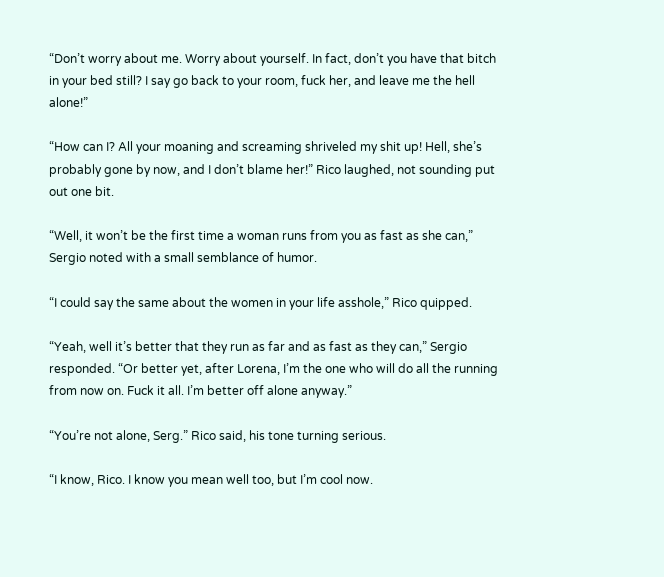“Don’t worry about me. Worry about yourself. In fact, don’t you have that bitch in your bed still? I say go back to your room, fuck her, and leave me the hell alone!”

“How can I? All your moaning and screaming shriveled my shit up! Hell, she’s probably gone by now, and I don’t blame her!” Rico laughed, not sounding put out one bit.

“Well, it won’t be the first time a woman runs from you as fast as she can,” Sergio noted with a small semblance of humor.

“I could say the same about the women in your life asshole,” Rico quipped.

“Yeah, well it’s better that they run as far and as fast as they can,” Sergio responded. “Or better yet, after Lorena, I’m the one who will do all the running from now on. Fuck it all. I’m better off alone anyway.”

“You’re not alone, Serg.” Rico said, his tone turning serious.

“I know, Rico. I know you mean well too, but I’m cool now.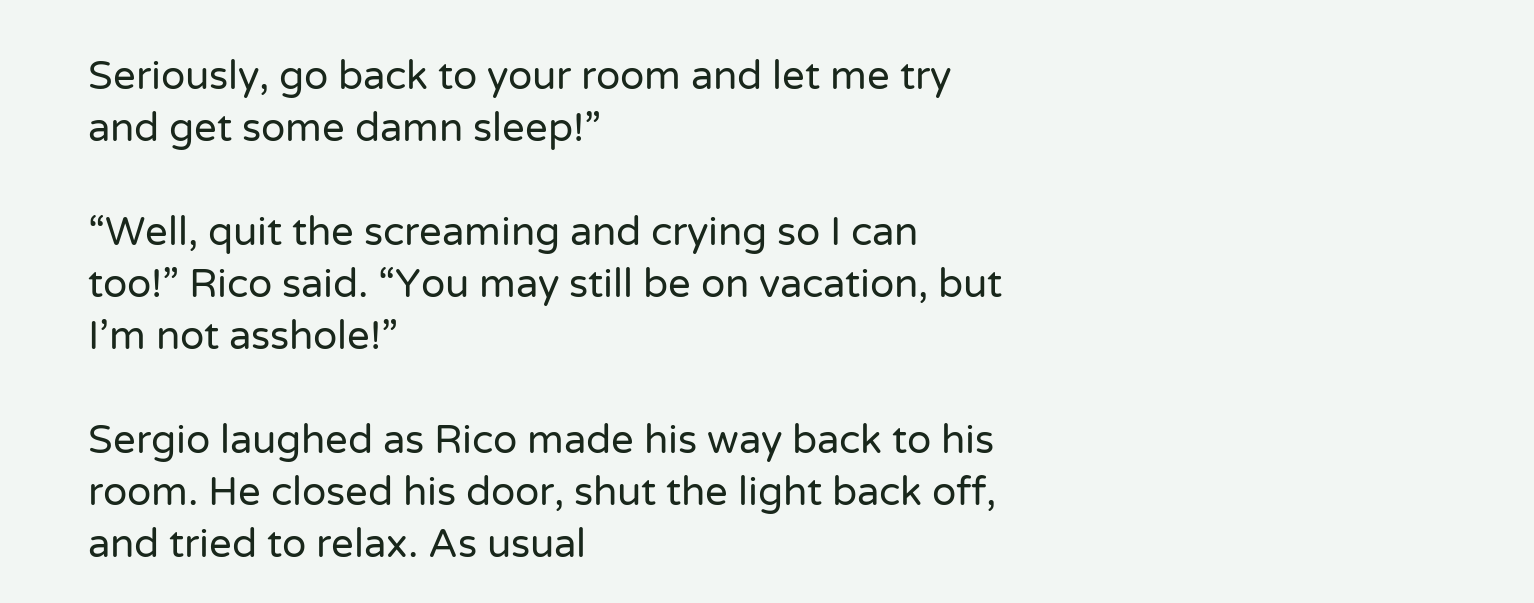Seriously, go back to your room and let me try and get some damn sleep!”

“Well, quit the screaming and crying so I can too!” Rico said. “You may still be on vacation, but I’m not asshole!”

Sergio laughed as Rico made his way back to his room. He closed his door, shut the light back off, and tried to relax. As usual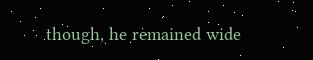though, he remained wide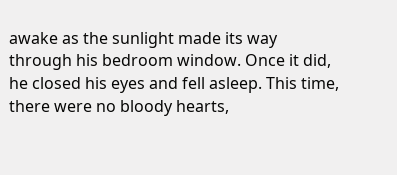awake as the sunlight made its way through his bedroom window. Once it did, he closed his eyes and fell asleep. This time, there were no bloody hearts,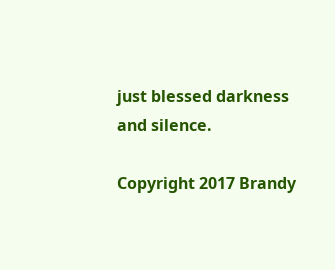just blessed darkness and silence.

Copyright 2017 Brandy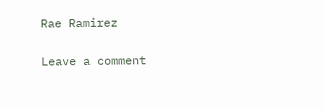Rae Ramirez

Leave a comment